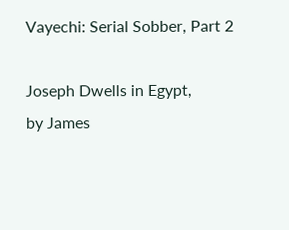Vayechi: Serial Sobber, Part 2

Joseph Dwells in Egypt,
by James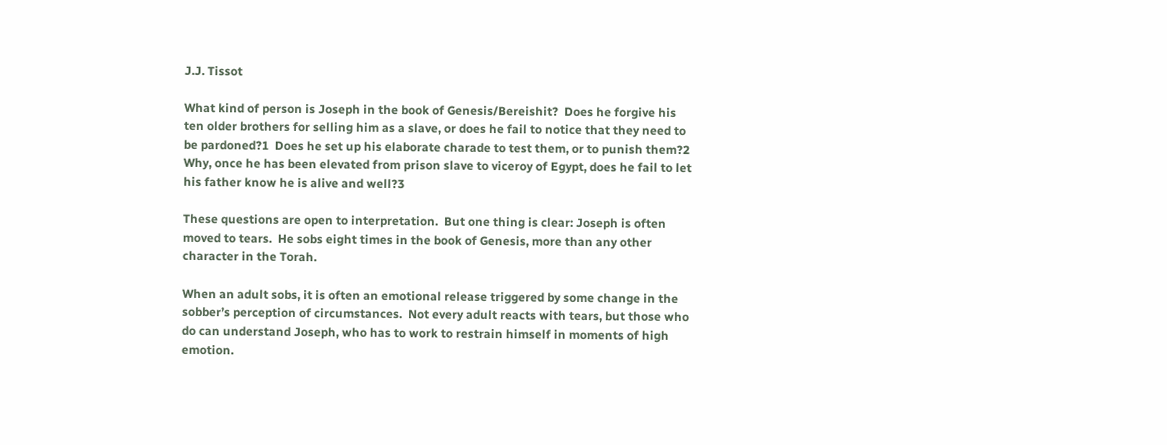J.J. Tissot

What kind of person is Joseph in the book of Genesis/Bereishit?  Does he forgive his ten older brothers for selling him as a slave, or does he fail to notice that they need to be pardoned?1  Does he set up his elaborate charade to test them, or to punish them?2  Why, once he has been elevated from prison slave to viceroy of Egypt, does he fail to let his father know he is alive and well?3

These questions are open to interpretation.  But one thing is clear: Joseph is often moved to tears.  He sobs eight times in the book of Genesis, more than any other character in the Torah.

When an adult sobs, it is often an emotional release triggered by some change in the sobber’s perception of circumstances.  Not every adult reacts with tears, but those who do can understand Joseph, who has to work to restrain himself in moments of high emotion.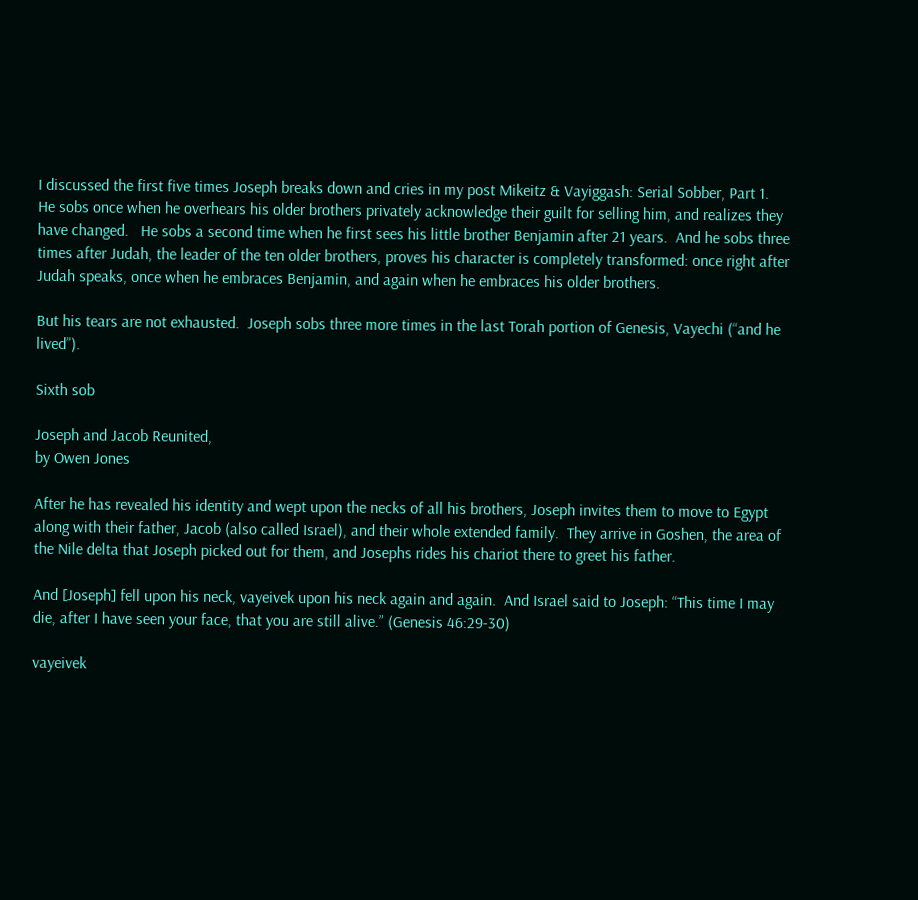I discussed the first five times Joseph breaks down and cries in my post Mikeitz & Vayiggash: Serial Sobber, Part 1.  He sobs once when he overhears his older brothers privately acknowledge their guilt for selling him, and realizes they have changed.   He sobs a second time when he first sees his little brother Benjamin after 21 years.  And he sobs three times after Judah, the leader of the ten older brothers, proves his character is completely transformed: once right after Judah speaks, once when he embraces Benjamin, and again when he embraces his older brothers.

But his tears are not exhausted.  Joseph sobs three more times in the last Torah portion of Genesis, Vayechi (“and he lived”).

Sixth sob

Joseph and Jacob Reunited,
by Owen Jones

After he has revealed his identity and wept upon the necks of all his brothers, Joseph invites them to move to Egypt along with their father, Jacob (also called Israel), and their whole extended family.  They arrive in Goshen, the area of the Nile delta that Joseph picked out for them, and Josephs rides his chariot there to greet his father.

And [Joseph] fell upon his neck, vayeivek upon his neck again and again.  And Israel said to Joseph: “This time I may die, after I have seen your face, that you are still alive.” (Genesis 46:29-30)

vayeivek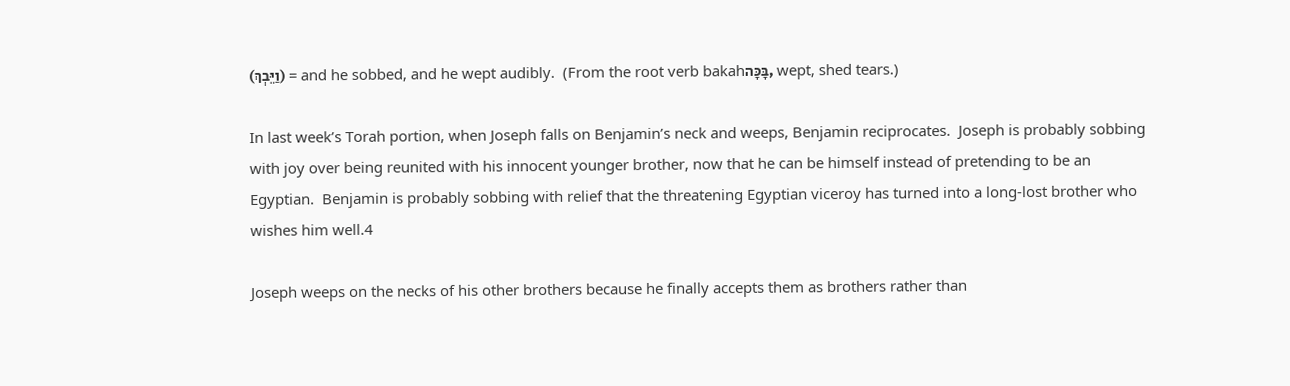(וַיֵּבְךְ) = and he sobbed, and he wept audibly.  (From the root verb bakahבָּכָּה, wept, shed tears.)

In last week’s Torah portion, when Joseph falls on Benjamin’s neck and weeps, Benjamin reciprocates.  Joseph is probably sobbing with joy over being reunited with his innocent younger brother, now that he can be himself instead of pretending to be an Egyptian.  Benjamin is probably sobbing with relief that the threatening Egyptian viceroy has turned into a long-lost brother who wishes him well.4

Joseph weeps on the necks of his other brothers because he finally accepts them as brothers rather than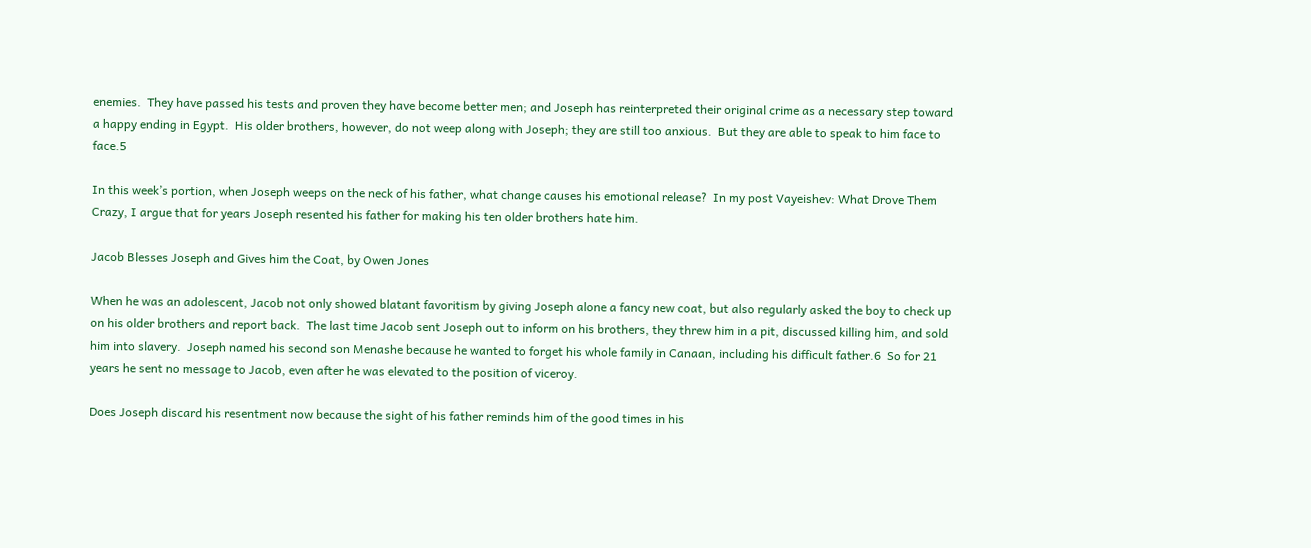enemies.  They have passed his tests and proven they have become better men; and Joseph has reinterpreted their original crime as a necessary step toward a happy ending in Egypt.  His older brothers, however, do not weep along with Joseph; they are still too anxious.  But they are able to speak to him face to face.5

In this week’s portion, when Joseph weeps on the neck of his father, what change causes his emotional release?  In my post Vayeishev: What Drove Them Crazy, I argue that for years Joseph resented his father for making his ten older brothers hate him.

Jacob Blesses Joseph and Gives him the Coat, by Owen Jones

When he was an adolescent, Jacob not only showed blatant favoritism by giving Joseph alone a fancy new coat, but also regularly asked the boy to check up on his older brothers and report back.  The last time Jacob sent Joseph out to inform on his brothers, they threw him in a pit, discussed killing him, and sold him into slavery.  Joseph named his second son Menashe because he wanted to forget his whole family in Canaan, including his difficult father.6  So for 21 years he sent no message to Jacob, even after he was elevated to the position of viceroy.

Does Joseph discard his resentment now because the sight of his father reminds him of the good times in his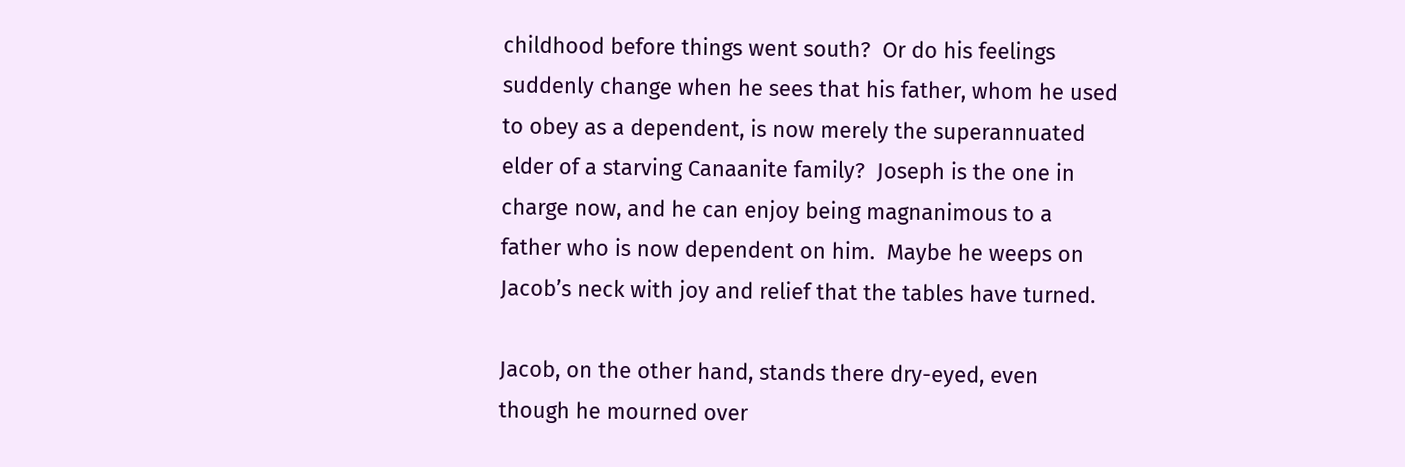childhood before things went south?  Or do his feelings suddenly change when he sees that his father, whom he used to obey as a dependent, is now merely the superannuated elder of a starving Canaanite family?  Joseph is the one in charge now, and he can enjoy being magnanimous to a father who is now dependent on him.  Maybe he weeps on Jacob’s neck with joy and relief that the tables have turned.

Jacob, on the other hand, stands there dry-eyed, even though he mourned over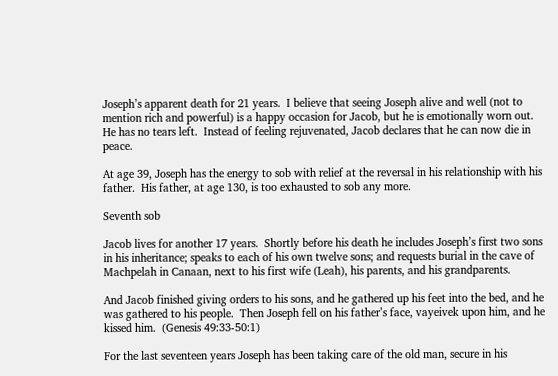Joseph’s apparent death for 21 years.  I believe that seeing Joseph alive and well (not to mention rich and powerful) is a happy occasion for Jacob, but he is emotionally worn out.  He has no tears left.  Instead of feeling rejuvenated, Jacob declares that he can now die in peace.

At age 39, Joseph has the energy to sob with relief at the reversal in his relationship with his father.  His father, at age 130, is too exhausted to sob any more.

Seventh sob

Jacob lives for another 17 years.  Shortly before his death he includes Joseph’s first two sons in his inheritance; speaks to each of his own twelve sons; and requests burial in the cave of Machpelah in Canaan, next to his first wife (Leah), his parents, and his grandparents.

And Jacob finished giving orders to his sons, and he gathered up his feet into the bed, and he was gathered to his people.  Then Joseph fell on his father’s face, vayeivek upon him, and he kissed him.  (Genesis 49:33-50:1)

For the last seventeen years Joseph has been taking care of the old man, secure in his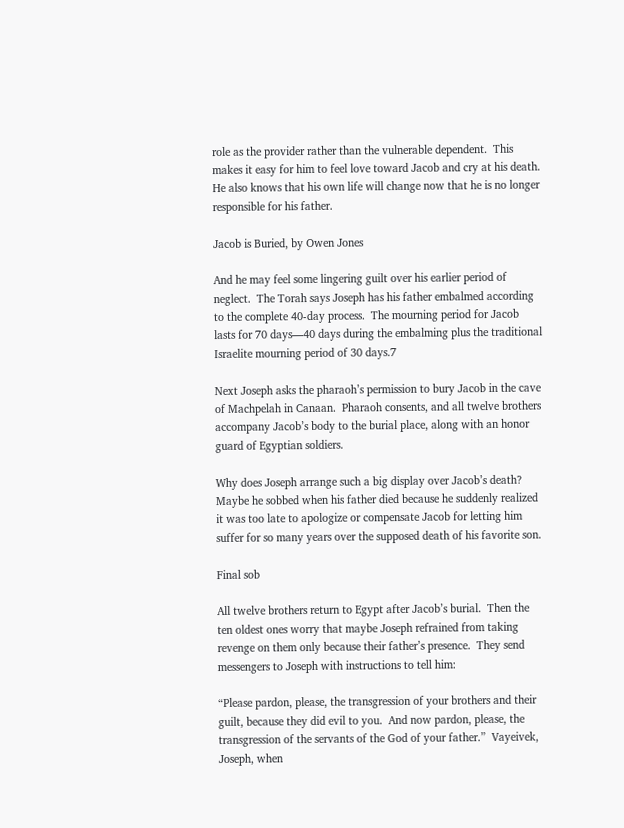role as the provider rather than the vulnerable dependent.  This makes it easy for him to feel love toward Jacob and cry at his death.  He also knows that his own life will change now that he is no longer responsible for his father.

Jacob is Buried, by Owen Jones

And he may feel some lingering guilt over his earlier period of neglect.  The Torah says Joseph has his father embalmed according to the complete 40-day process.  The mourning period for Jacob lasts for 70 days—40 days during the embalming plus the traditional Israelite mourning period of 30 days.7

Next Joseph asks the pharaoh’s permission to bury Jacob in the cave of Machpelah in Canaan.  Pharaoh consents, and all twelve brothers accompany Jacob’s body to the burial place, along with an honor guard of Egyptian soldiers.

Why does Joseph arrange such a big display over Jacob’s death?  Maybe he sobbed when his father died because he suddenly realized it was too late to apologize or compensate Jacob for letting him suffer for so many years over the supposed death of his favorite son.

Final sob

All twelve brothers return to Egypt after Jacob’s burial.  Then the ten oldest ones worry that maybe Joseph refrained from taking revenge on them only because their father’s presence.  They send messengers to Joseph with instructions to tell him:

“Please pardon, please, the transgression of your brothers and their guilt, because they did evil to you.  And now pardon, please, the transgression of the servants of the God of your father.”  Vayeivek, Joseph, when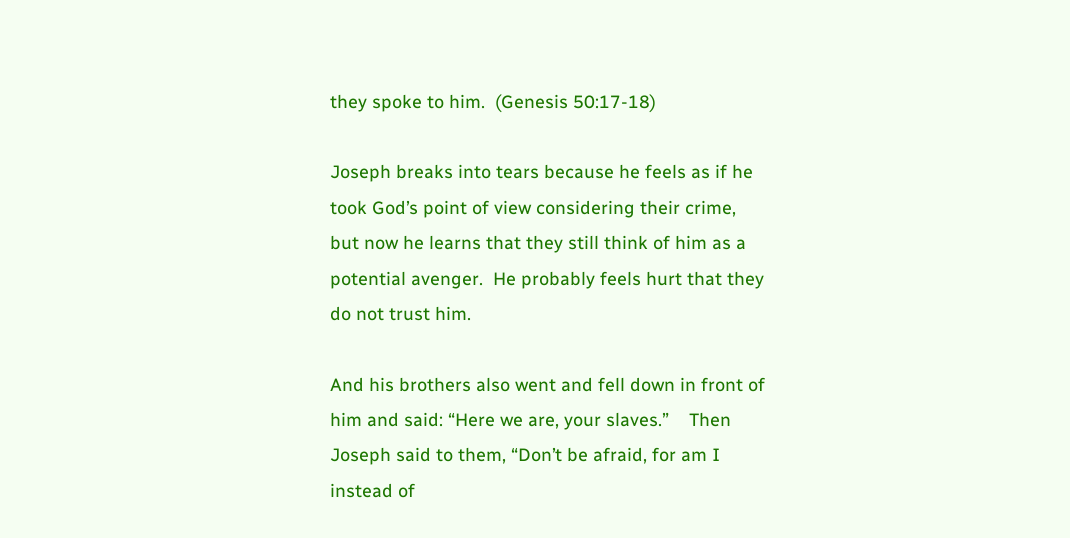they spoke to him.  (Genesis 50:17-18)

Joseph breaks into tears because he feels as if he took God’s point of view considering their crime, but now he learns that they still think of him as a potential avenger.  He probably feels hurt that they do not trust him.

And his brothers also went and fell down in front of him and said: “Here we are, your slaves.”    Then Joseph said to them, “Don’t be afraid, for am I instead of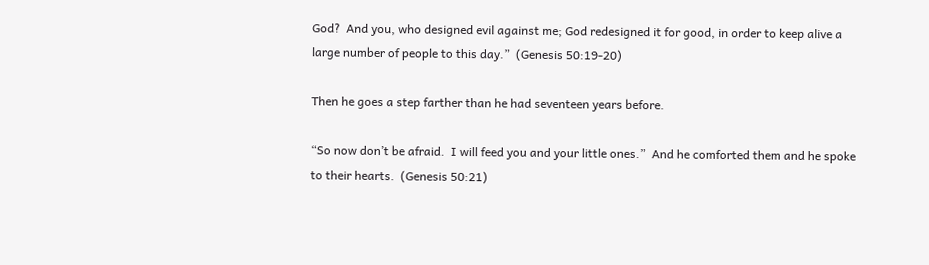God?  And you, who designed evil against me; God redesigned it for good, in order to keep alive a large number of people to this day.”  (Genesis 50:19-20)

Then he goes a step farther than he had seventeen years before.

“So now don’t be afraid.  I will feed you and your little ones.”  And he comforted them and he spoke to their hearts.  (Genesis 50:21)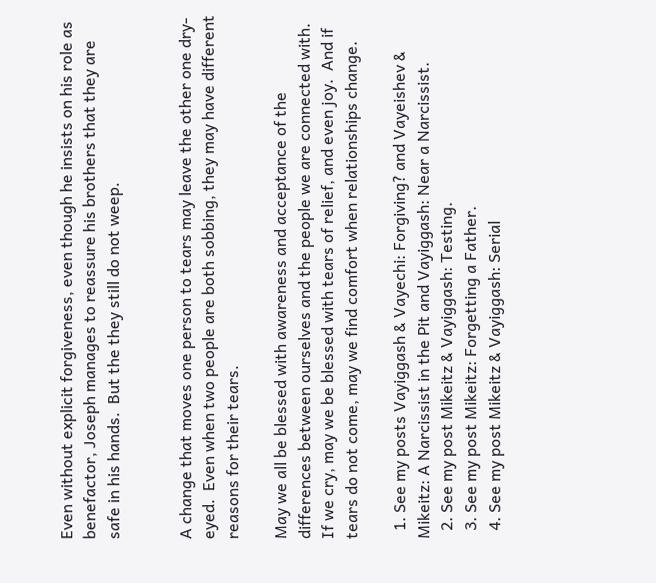Even without explicit forgiveness, even though he insists on his role as benefactor, Joseph manages to reassure his brothers that they are safe in his hands.  But the they still do not weep.


A change that moves one person to tears may leave the other one dry-eyed.  Even when two people are both sobbing, they may have different reasons for their tears.

May we all be blessed with awareness and acceptance of the differences between ourselves and the people we are connected with.  If we cry, may we be blessed with tears of relief, and even joy.  And if tears do not come, may we find comfort when relationships change.

  1. See my posts Vayiggash & Vayechi: Forgiving? and Vayeishev & Mikeitz: A Narcissist in the Pit and Vayiggash: Near a Narcissist.
  2. See my post Mikeitz & Vayiggash: Testing.
  3. See my post Mikeitz: Forgetting a Father.
  4. See my post Mikeitz & Vayiggash: Serial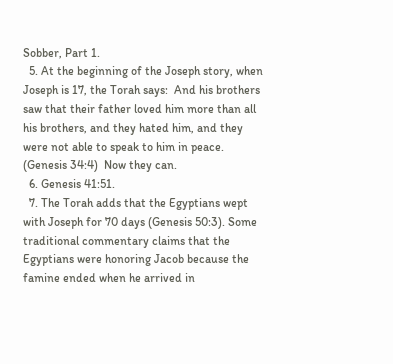Sobber, Part 1.
  5. At the beginning of the Joseph story, when Joseph is 17, the Torah says:  And his brothers saw that their father loved him more than all his brothers, and they hated him, and they were not able to speak to him in peace. (Genesis 34:4)  Now they can.
  6. Genesis 41:51.
  7. The Torah adds that the Egyptians wept with Joseph for 70 days (Genesis 50:3). Some traditional commentary claims that the Egyptians were honoring Jacob because the famine ended when he arrived in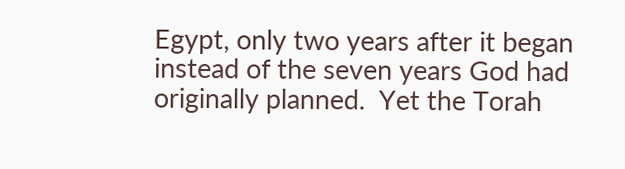Egypt, only two years after it began instead of the seven years God had originally planned.  Yet the Torah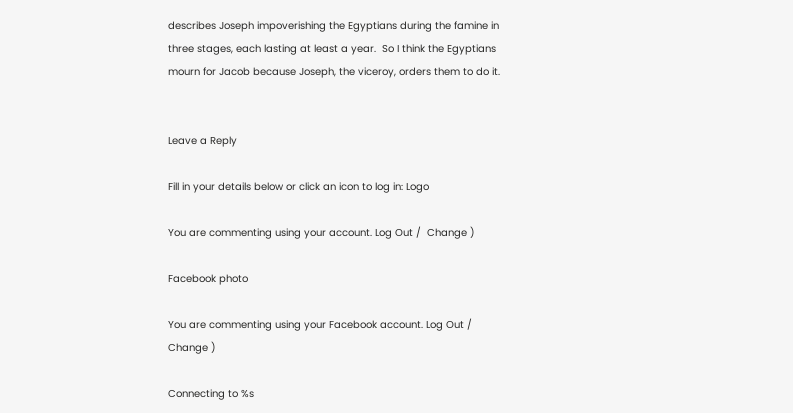describes Joseph impoverishing the Egyptians during the famine in three stages, each lasting at least a year.  So I think the Egyptians mourn for Jacob because Joseph, the viceroy, orders them to do it.


Leave a Reply

Fill in your details below or click an icon to log in: Logo

You are commenting using your account. Log Out /  Change )

Facebook photo

You are commenting using your Facebook account. Log Out /  Change )

Connecting to %s